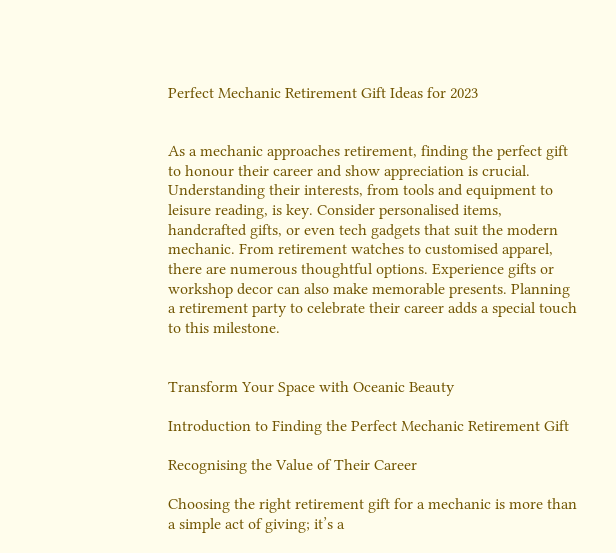Perfect Mechanic Retirement Gift Ideas for 2023


As a mechanic approaches retirement, finding the perfect gift to honour their career and show appreciation is crucial. Understanding their interests, from tools and equipment to leisure reading, is key. Consider personalised items, handcrafted gifts, or even tech gadgets that suit the modern mechanic. From retirement watches to customised apparel, there are numerous thoughtful options. Experience gifts or workshop decor can also make memorable presents. Planning a retirement party to celebrate their career adds a special touch to this milestone.


Transform Your Space with Oceanic Beauty

Introduction to Finding the Perfect Mechanic Retirement Gift

Recognising the Value of Their Career

Choosing the right retirement gift for a mechanic is more than a simple act of giving; it’s a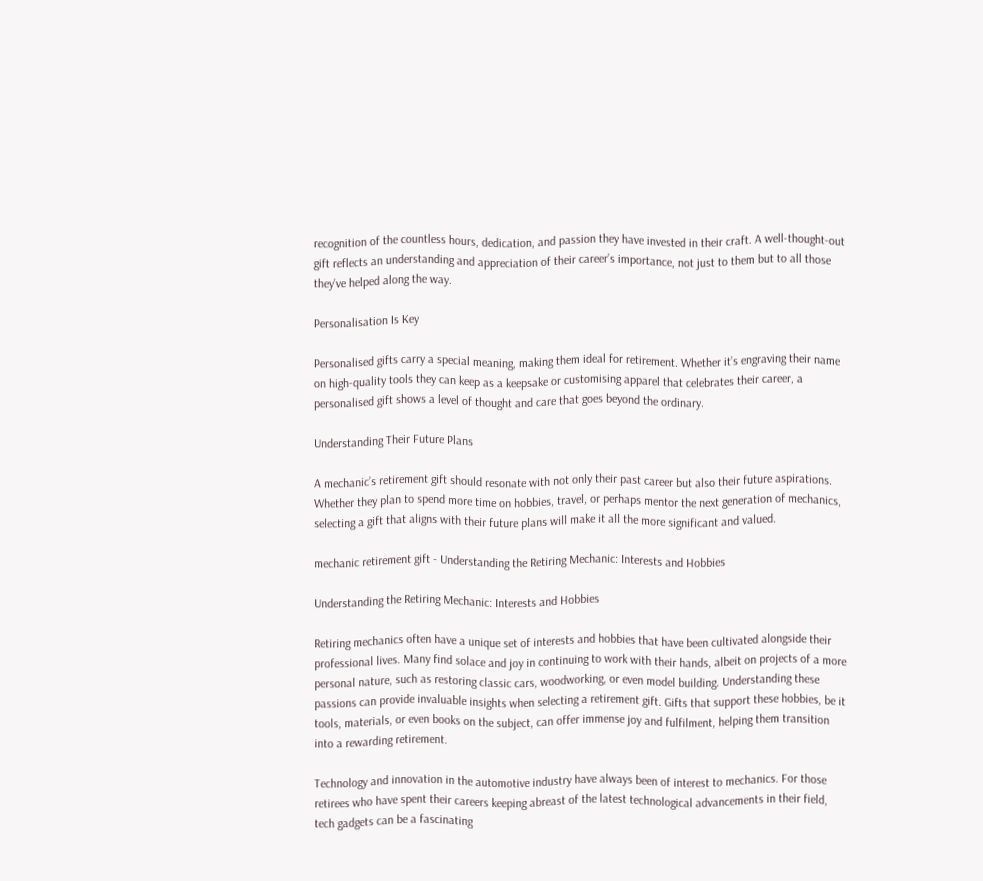recognition of the countless hours, dedication, and passion they have invested in their craft. A well-thought-out gift reflects an understanding and appreciation of their career’s importance, not just to them but to all those they’ve helped along the way.

Personalisation Is Key

Personalised gifts carry a special meaning, making them ideal for retirement. Whether it’s engraving their name on high-quality tools they can keep as a keepsake or customising apparel that celebrates their career, a personalised gift shows a level of thought and care that goes beyond the ordinary.

Understanding Their Future Plans

A mechanic’s retirement gift should resonate with not only their past career but also their future aspirations. Whether they plan to spend more time on hobbies, travel, or perhaps mentor the next generation of mechanics, selecting a gift that aligns with their future plans will make it all the more significant and valued.

mechanic retirement gift - Understanding the Retiring Mechanic: Interests and Hobbies

Understanding the Retiring Mechanic: Interests and Hobbies

Retiring mechanics often have a unique set of interests and hobbies that have been cultivated alongside their professional lives. Many find solace and joy in continuing to work with their hands, albeit on projects of a more personal nature, such as restoring classic cars, woodworking, or even model building. Understanding these passions can provide invaluable insights when selecting a retirement gift. Gifts that support these hobbies, be it tools, materials, or even books on the subject, can offer immense joy and fulfilment, helping them transition into a rewarding retirement.

Technology and innovation in the automotive industry have always been of interest to mechanics. For those retirees who have spent their careers keeping abreast of the latest technological advancements in their field, tech gadgets can be a fascinating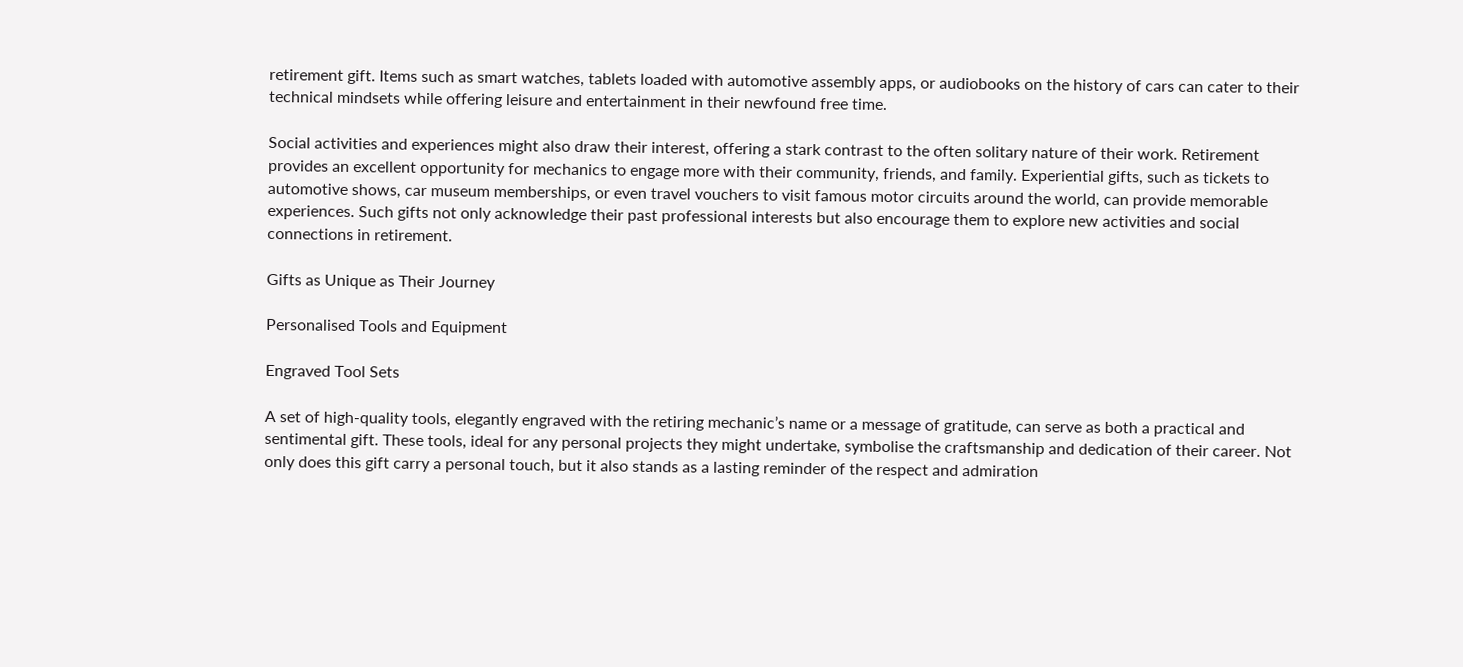retirement gift. Items such as smart watches, tablets loaded with automotive assembly apps, or audiobooks on the history of cars can cater to their technical mindsets while offering leisure and entertainment in their newfound free time.

Social activities and experiences might also draw their interest, offering a stark contrast to the often solitary nature of their work. Retirement provides an excellent opportunity for mechanics to engage more with their community, friends, and family. Experiential gifts, such as tickets to automotive shows, car museum memberships, or even travel vouchers to visit famous motor circuits around the world, can provide memorable experiences. Such gifts not only acknowledge their past professional interests but also encourage them to explore new activities and social connections in retirement.

Gifts as Unique as Their Journey

Personalised Tools and Equipment

Engraved Tool Sets

A set of high-quality tools, elegantly engraved with the retiring mechanic’s name or a message of gratitude, can serve as both a practical and sentimental gift. These tools, ideal for any personal projects they might undertake, symbolise the craftsmanship and dedication of their career. Not only does this gift carry a personal touch, but it also stands as a lasting reminder of the respect and admiration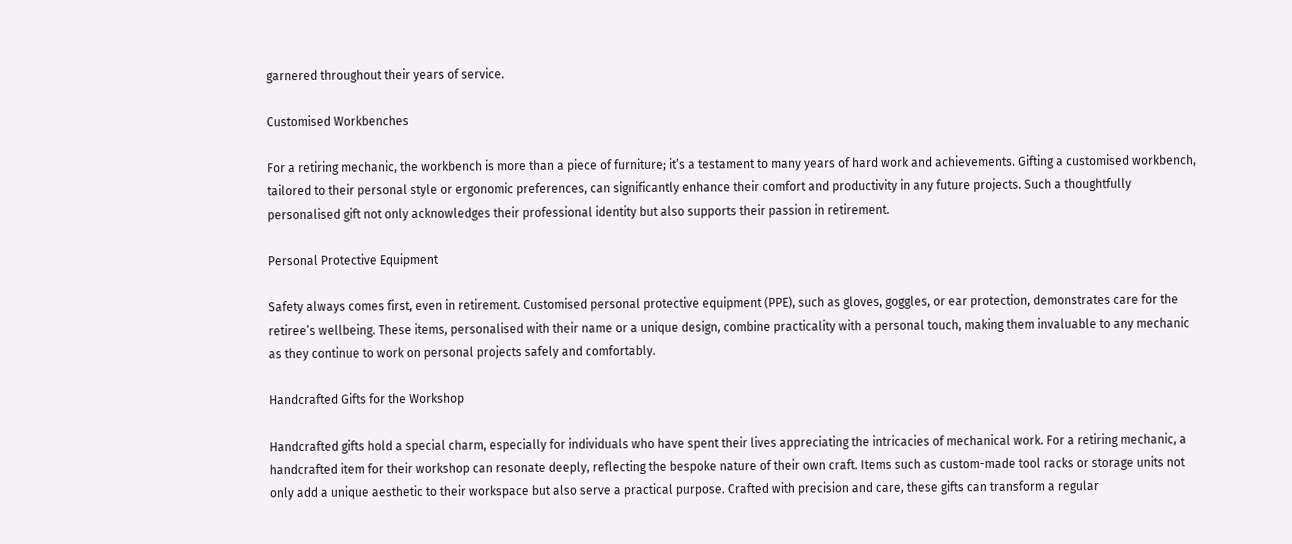garnered throughout their years of service.

Customised Workbenches

For a retiring mechanic, the workbench is more than a piece of furniture; it’s a testament to many years of hard work and achievements. Gifting a customised workbench, tailored to their personal style or ergonomic preferences, can significantly enhance their comfort and productivity in any future projects. Such a thoughtfully personalised gift not only acknowledges their professional identity but also supports their passion in retirement.

Personal Protective Equipment

Safety always comes first, even in retirement. Customised personal protective equipment (PPE), such as gloves, goggles, or ear protection, demonstrates care for the retiree’s wellbeing. These items, personalised with their name or a unique design, combine practicality with a personal touch, making them invaluable to any mechanic as they continue to work on personal projects safely and comfortably.

Handcrafted Gifts for the Workshop

Handcrafted gifts hold a special charm, especially for individuals who have spent their lives appreciating the intricacies of mechanical work. For a retiring mechanic, a handcrafted item for their workshop can resonate deeply, reflecting the bespoke nature of their own craft. Items such as custom-made tool racks or storage units not only add a unique aesthetic to their workspace but also serve a practical purpose. Crafted with precision and care, these gifts can transform a regular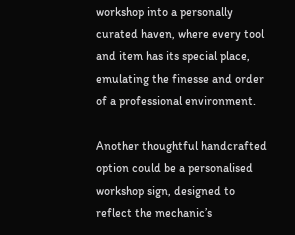workshop into a personally curated haven, where every tool and item has its special place, emulating the finesse and order of a professional environment.

Another thoughtful handcrafted option could be a personalised workshop sign, designed to reflect the mechanic’s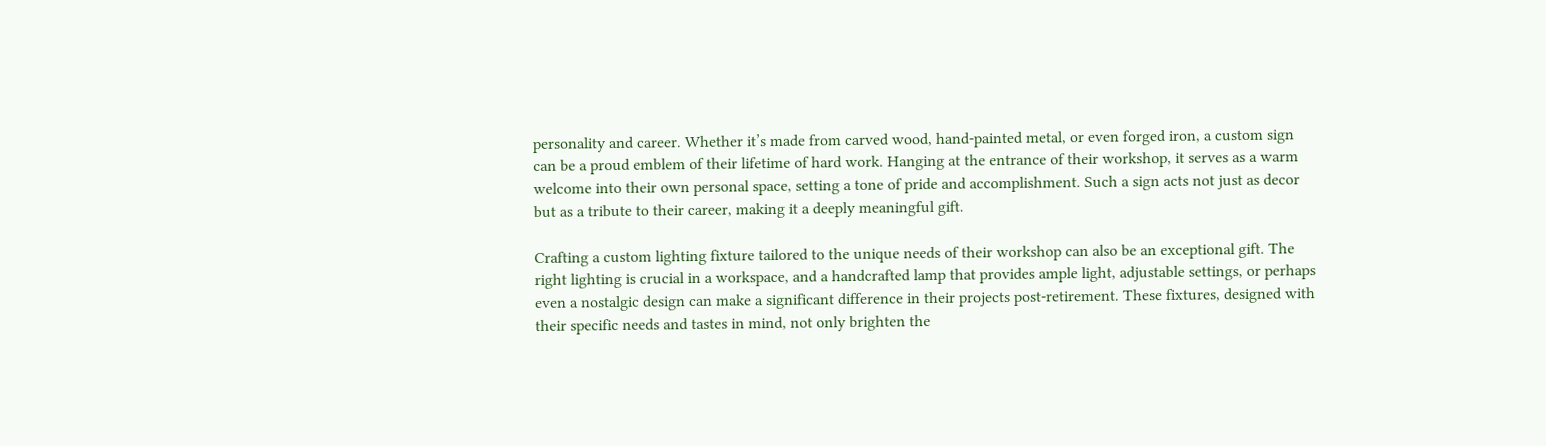personality and career. Whether it’s made from carved wood, hand-painted metal, or even forged iron, a custom sign can be a proud emblem of their lifetime of hard work. Hanging at the entrance of their workshop, it serves as a warm welcome into their own personal space, setting a tone of pride and accomplishment. Such a sign acts not just as decor but as a tribute to their career, making it a deeply meaningful gift.

Crafting a custom lighting fixture tailored to the unique needs of their workshop can also be an exceptional gift. The right lighting is crucial in a workspace, and a handcrafted lamp that provides ample light, adjustable settings, or perhaps even a nostalgic design can make a significant difference in their projects post-retirement. These fixtures, designed with their specific needs and tastes in mind, not only brighten the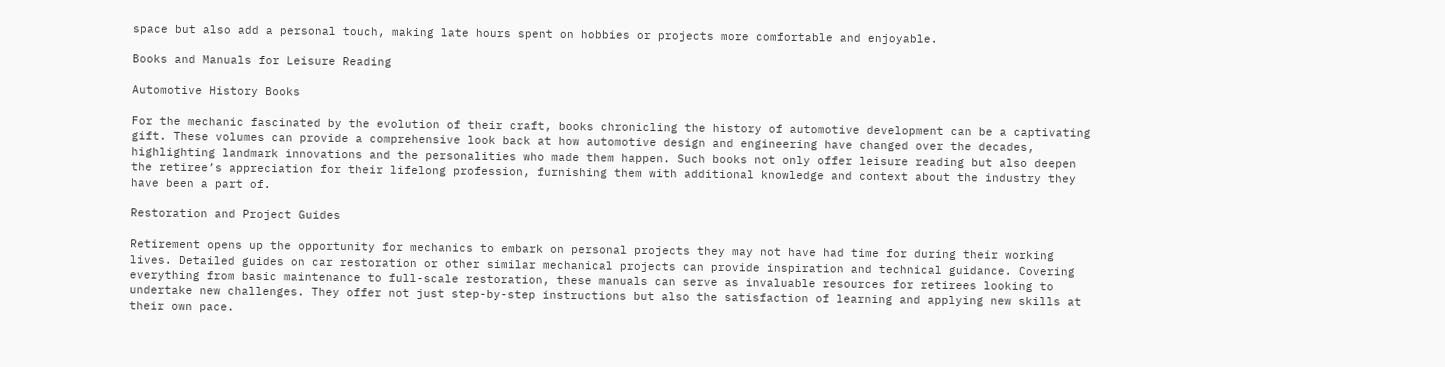space but also add a personal touch, making late hours spent on hobbies or projects more comfortable and enjoyable.

Books and Manuals for Leisure Reading

Automotive History Books

For the mechanic fascinated by the evolution of their craft, books chronicling the history of automotive development can be a captivating gift. These volumes can provide a comprehensive look back at how automotive design and engineering have changed over the decades, highlighting landmark innovations and the personalities who made them happen. Such books not only offer leisure reading but also deepen the retiree’s appreciation for their lifelong profession, furnishing them with additional knowledge and context about the industry they have been a part of.

Restoration and Project Guides

Retirement opens up the opportunity for mechanics to embark on personal projects they may not have had time for during their working lives. Detailed guides on car restoration or other similar mechanical projects can provide inspiration and technical guidance. Covering everything from basic maintenance to full-scale restoration, these manuals can serve as invaluable resources for retirees looking to undertake new challenges. They offer not just step-by-step instructions but also the satisfaction of learning and applying new skills at their own pace.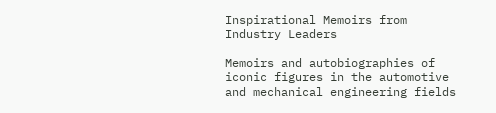Inspirational Memoirs from Industry Leaders

Memoirs and autobiographies of iconic figures in the automotive and mechanical engineering fields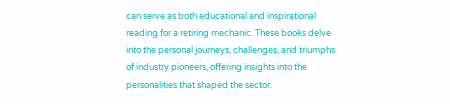can serve as both educational and inspirational reading for a retiring mechanic. These books delve into the personal journeys, challenges, and triumphs of industry pioneers, offering insights into the personalities that shaped the sector.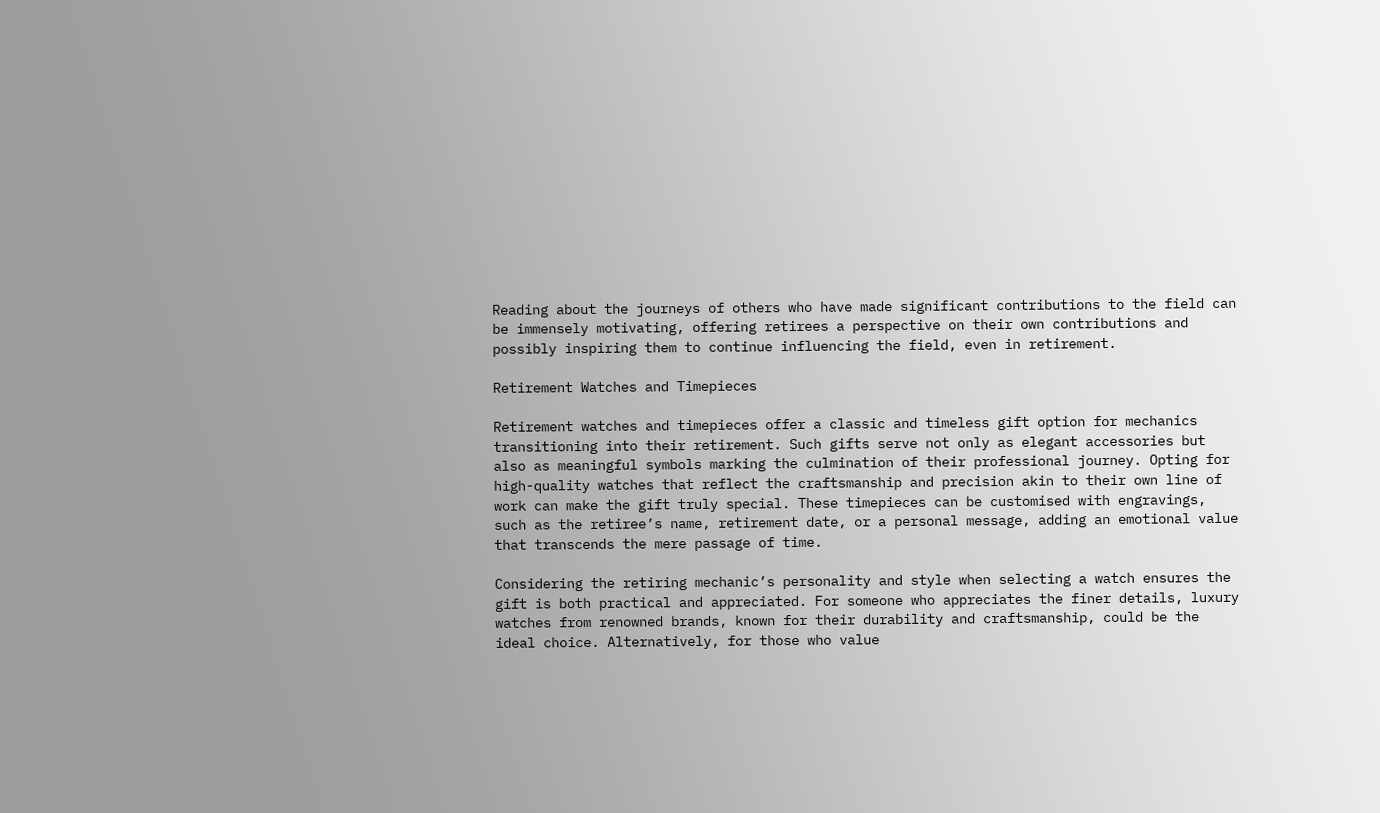Reading about the journeys of others who have made significant contributions to the field can be immensely motivating, offering retirees a perspective on their own contributions and possibly inspiring them to continue influencing the field, even in retirement.

Retirement Watches and Timepieces

Retirement watches and timepieces offer a classic and timeless gift option for mechanics transitioning into their retirement. Such gifts serve not only as elegant accessories but also as meaningful symbols marking the culmination of their professional journey. Opting for high-quality watches that reflect the craftsmanship and precision akin to their own line of work can make the gift truly special. These timepieces can be customised with engravings, such as the retiree’s name, retirement date, or a personal message, adding an emotional value that transcends the mere passage of time.

Considering the retiring mechanic’s personality and style when selecting a watch ensures the gift is both practical and appreciated. For someone who appreciates the finer details, luxury watches from renowned brands, known for their durability and craftsmanship, could be the ideal choice. Alternatively, for those who value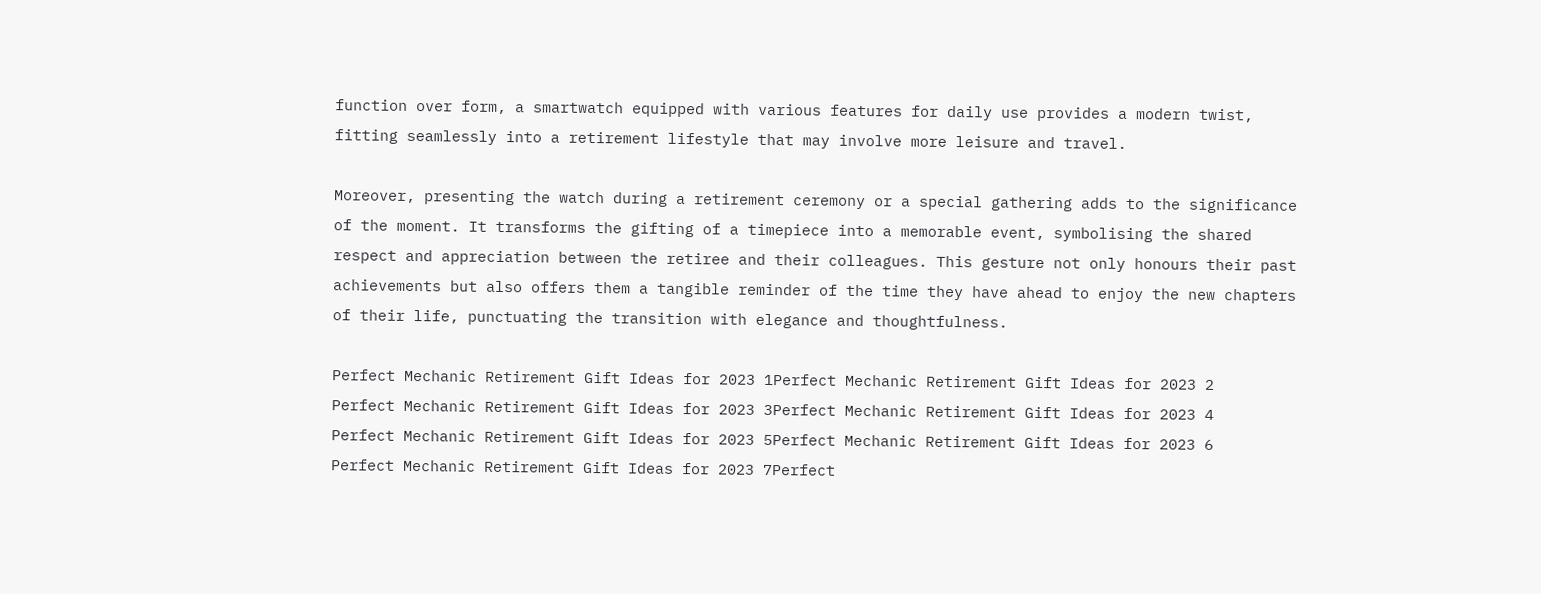function over form, a smartwatch equipped with various features for daily use provides a modern twist, fitting seamlessly into a retirement lifestyle that may involve more leisure and travel.

Moreover, presenting the watch during a retirement ceremony or a special gathering adds to the significance of the moment. It transforms the gifting of a timepiece into a memorable event, symbolising the shared respect and appreciation between the retiree and their colleagues. This gesture not only honours their past achievements but also offers them a tangible reminder of the time they have ahead to enjoy the new chapters of their life, punctuating the transition with elegance and thoughtfulness.

Perfect Mechanic Retirement Gift Ideas for 2023 1Perfect Mechanic Retirement Gift Ideas for 2023 2
Perfect Mechanic Retirement Gift Ideas for 2023 3Perfect Mechanic Retirement Gift Ideas for 2023 4
Perfect Mechanic Retirement Gift Ideas for 2023 5Perfect Mechanic Retirement Gift Ideas for 2023 6
Perfect Mechanic Retirement Gift Ideas for 2023 7Perfect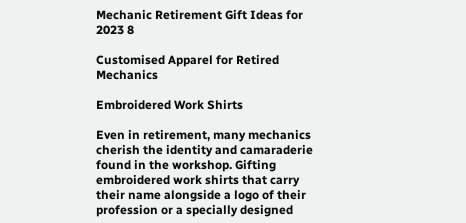Mechanic Retirement Gift Ideas for 2023 8

Customised Apparel for Retired Mechanics

Embroidered Work Shirts

Even in retirement, many mechanics cherish the identity and camaraderie found in the workshop. Gifting embroidered work shirts that carry their name alongside a logo of their profession or a specially designed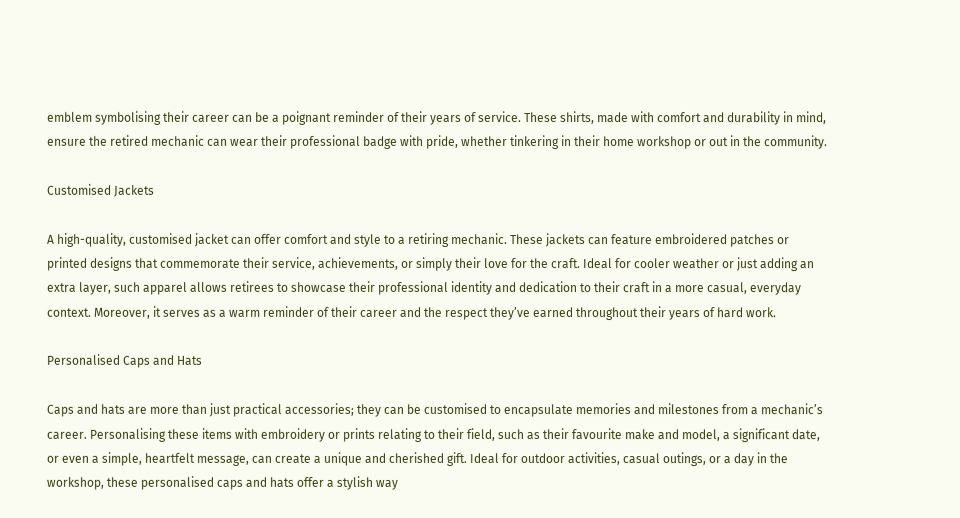emblem symbolising their career can be a poignant reminder of their years of service. These shirts, made with comfort and durability in mind, ensure the retired mechanic can wear their professional badge with pride, whether tinkering in their home workshop or out in the community.

Customised Jackets

A high-quality, customised jacket can offer comfort and style to a retiring mechanic. These jackets can feature embroidered patches or printed designs that commemorate their service, achievements, or simply their love for the craft. Ideal for cooler weather or just adding an extra layer, such apparel allows retirees to showcase their professional identity and dedication to their craft in a more casual, everyday context. Moreover, it serves as a warm reminder of their career and the respect they’ve earned throughout their years of hard work.

Personalised Caps and Hats

Caps and hats are more than just practical accessories; they can be customised to encapsulate memories and milestones from a mechanic’s career. Personalising these items with embroidery or prints relating to their field, such as their favourite make and model, a significant date, or even a simple, heartfelt message, can create a unique and cherished gift. Ideal for outdoor activities, casual outings, or a day in the workshop, these personalised caps and hats offer a stylish way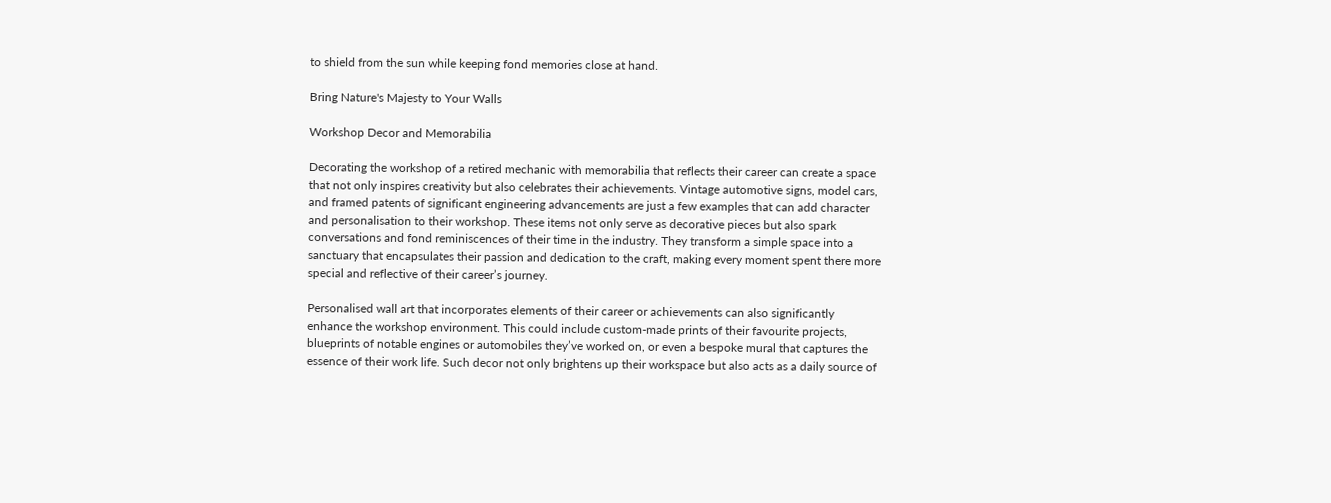to shield from the sun while keeping fond memories close at hand.

Bring Nature's Majesty to Your Walls

Workshop Decor and Memorabilia

Decorating the workshop of a retired mechanic with memorabilia that reflects their career can create a space that not only inspires creativity but also celebrates their achievements. Vintage automotive signs, model cars, and framed patents of significant engineering advancements are just a few examples that can add character and personalisation to their workshop. These items not only serve as decorative pieces but also spark conversations and fond reminiscences of their time in the industry. They transform a simple space into a sanctuary that encapsulates their passion and dedication to the craft, making every moment spent there more special and reflective of their career’s journey.

Personalised wall art that incorporates elements of their career or achievements can also significantly enhance the workshop environment. This could include custom-made prints of their favourite projects, blueprints of notable engines or automobiles they’ve worked on, or even a bespoke mural that captures the essence of their work life. Such decor not only brightens up their workspace but also acts as a daily source of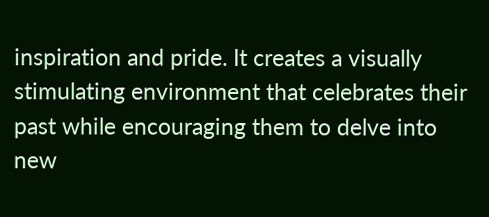inspiration and pride. It creates a visually stimulating environment that celebrates their past while encouraging them to delve into new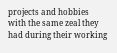projects and hobbies with the same zeal they had during their working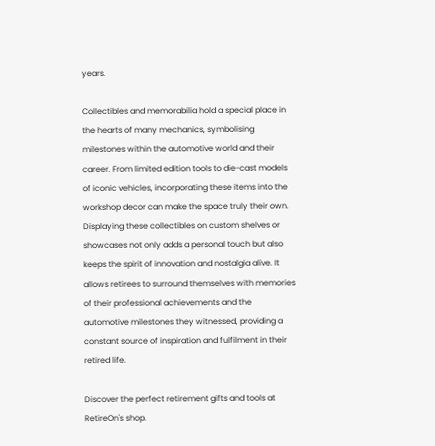years.

Collectibles and memorabilia hold a special place in the hearts of many mechanics, symbolising milestones within the automotive world and their career. From limited edition tools to die-cast models of iconic vehicles, incorporating these items into the workshop decor can make the space truly their own. Displaying these collectibles on custom shelves or showcases not only adds a personal touch but also keeps the spirit of innovation and nostalgia alive. It allows retirees to surround themselves with memories of their professional achievements and the automotive milestones they witnessed, providing a constant source of inspiration and fulfilment in their retired life.

Discover the perfect retirement gifts and tools at RetireOn's shop.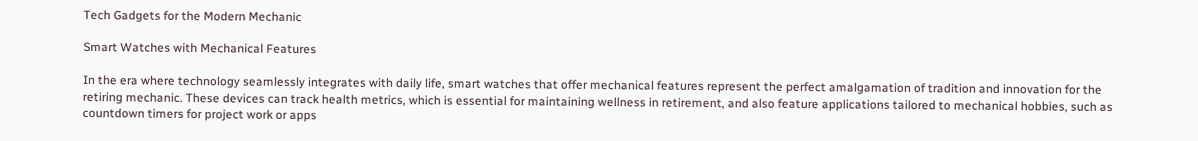Tech Gadgets for the Modern Mechanic

Smart Watches with Mechanical Features

In the era where technology seamlessly integrates with daily life, smart watches that offer mechanical features represent the perfect amalgamation of tradition and innovation for the retiring mechanic. These devices can track health metrics, which is essential for maintaining wellness in retirement, and also feature applications tailored to mechanical hobbies, such as countdown timers for project work or apps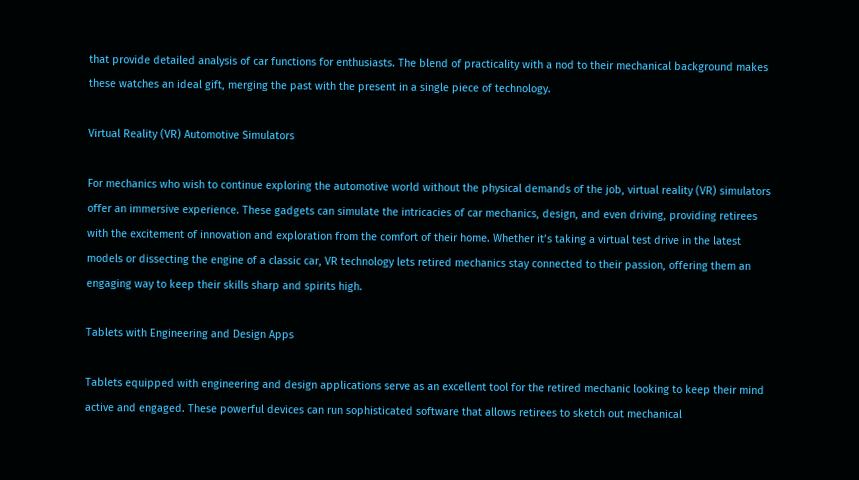that provide detailed analysis of car functions for enthusiasts. The blend of practicality with a nod to their mechanical background makes these watches an ideal gift, merging the past with the present in a single piece of technology.

Virtual Reality (VR) Automotive Simulators

For mechanics who wish to continue exploring the automotive world without the physical demands of the job, virtual reality (VR) simulators offer an immersive experience. These gadgets can simulate the intricacies of car mechanics, design, and even driving, providing retirees with the excitement of innovation and exploration from the comfort of their home. Whether it’s taking a virtual test drive in the latest models or dissecting the engine of a classic car, VR technology lets retired mechanics stay connected to their passion, offering them an engaging way to keep their skills sharp and spirits high.

Tablets with Engineering and Design Apps

Tablets equipped with engineering and design applications serve as an excellent tool for the retired mechanic looking to keep their mind active and engaged. These powerful devices can run sophisticated software that allows retirees to sketch out mechanical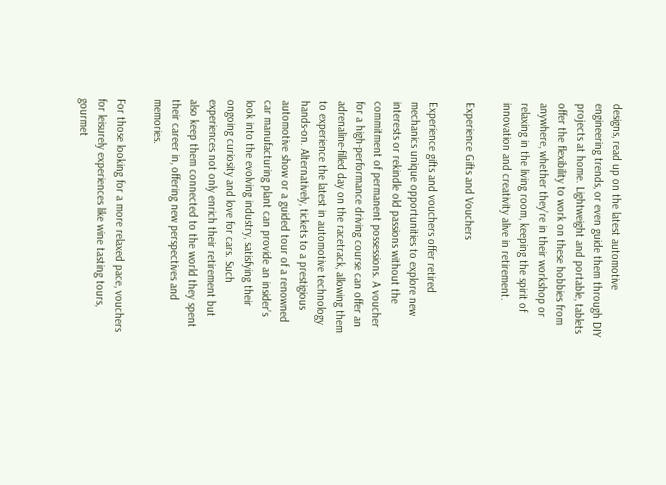designs, read up on the latest automotive engineering trends, or even guide them through DIY projects at home. Lightweight and portable, tablets offer the flexibility to work on these hobbies from anywhere, whether they’re in their workshop or relaxing in the living room, keeping the spirit of innovation and creativity alive in retirement.

Experience Gifts and Vouchers

Experience gifts and vouchers offer retired mechanics unique opportunities to explore new interests or rekindle old passions without the commitment of permanent possessions. A voucher for a high-performance driving course can offer an adrenaline-filled day on the racetrack, allowing them to experience the latest in automotive technology hands-on. Alternatively, tickets to a prestigious automotive show or a guided tour of a renowned car manufacturing plant can provide an insider’s look into the evolving industry, satisfying their ongoing curiosity and love for cars. Such experiences not only enrich their retirement but also keep them connected to the world they spent their career in, offering new perspectives and memories.

For those looking for a more relaxed pace, vouchers for leisurely experiences like wine tasting tours, gourmet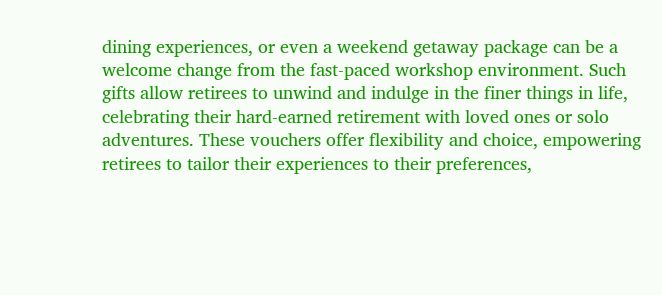dining experiences, or even a weekend getaway package can be a welcome change from the fast-paced workshop environment. Such gifts allow retirees to unwind and indulge in the finer things in life, celebrating their hard-earned retirement with loved ones or solo adventures. These vouchers offer flexibility and choice, empowering retirees to tailor their experiences to their preferences,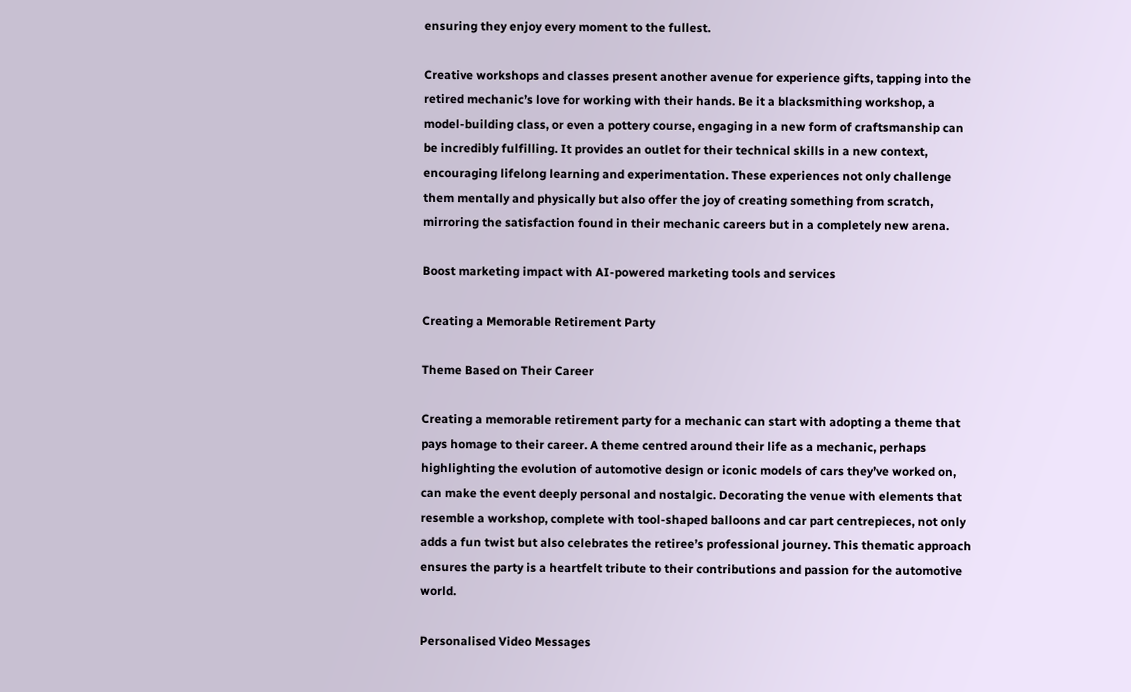ensuring they enjoy every moment to the fullest.

Creative workshops and classes present another avenue for experience gifts, tapping into the retired mechanic’s love for working with their hands. Be it a blacksmithing workshop, a model-building class, or even a pottery course, engaging in a new form of craftsmanship can be incredibly fulfilling. It provides an outlet for their technical skills in a new context, encouraging lifelong learning and experimentation. These experiences not only challenge them mentally and physically but also offer the joy of creating something from scratch, mirroring the satisfaction found in their mechanic careers but in a completely new arena.

Boost marketing impact with AI-powered marketing tools and services

Creating a Memorable Retirement Party

Theme Based on Their Career

Creating a memorable retirement party for a mechanic can start with adopting a theme that pays homage to their career. A theme centred around their life as a mechanic, perhaps highlighting the evolution of automotive design or iconic models of cars they’ve worked on, can make the event deeply personal and nostalgic. Decorating the venue with elements that resemble a workshop, complete with tool-shaped balloons and car part centrepieces, not only adds a fun twist but also celebrates the retiree’s professional journey. This thematic approach ensures the party is a heartfelt tribute to their contributions and passion for the automotive world.

Personalised Video Messages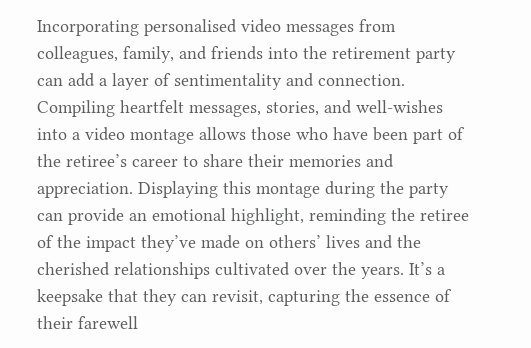Incorporating personalised video messages from colleagues, family, and friends into the retirement party can add a layer of sentimentality and connection. Compiling heartfelt messages, stories, and well-wishes into a video montage allows those who have been part of the retiree’s career to share their memories and appreciation. Displaying this montage during the party can provide an emotional highlight, reminding the retiree of the impact they’ve made on others’ lives and the cherished relationships cultivated over the years. It’s a keepsake that they can revisit, capturing the essence of their farewell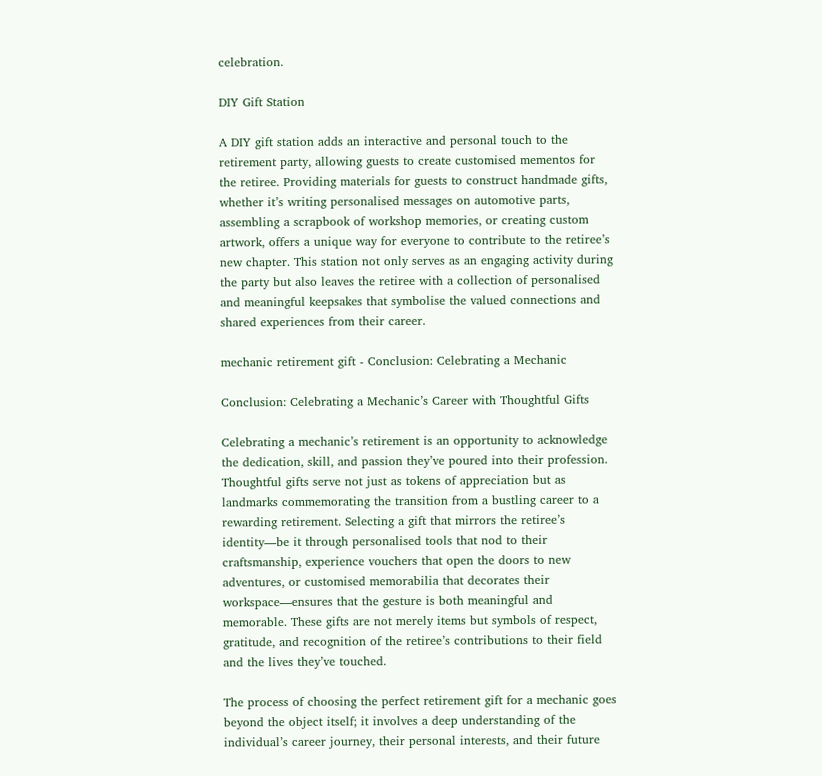celebration.

DIY Gift Station

A DIY gift station adds an interactive and personal touch to the retirement party, allowing guests to create customised mementos for the retiree. Providing materials for guests to construct handmade gifts, whether it’s writing personalised messages on automotive parts, assembling a scrapbook of workshop memories, or creating custom artwork, offers a unique way for everyone to contribute to the retiree’s new chapter. This station not only serves as an engaging activity during the party but also leaves the retiree with a collection of personalised and meaningful keepsakes that symbolise the valued connections and shared experiences from their career.

mechanic retirement gift - Conclusion: Celebrating a Mechanic

Conclusion: Celebrating a Mechanic’s Career with Thoughtful Gifts

Celebrating a mechanic’s retirement is an opportunity to acknowledge the dedication, skill, and passion they’ve poured into their profession. Thoughtful gifts serve not just as tokens of appreciation but as landmarks commemorating the transition from a bustling career to a rewarding retirement. Selecting a gift that mirrors the retiree’s identity—be it through personalised tools that nod to their craftsmanship, experience vouchers that open the doors to new adventures, or customised memorabilia that decorates their workspace—ensures that the gesture is both meaningful and memorable. These gifts are not merely items but symbols of respect, gratitude, and recognition of the retiree’s contributions to their field and the lives they’ve touched.

The process of choosing the perfect retirement gift for a mechanic goes beyond the object itself; it involves a deep understanding of the individual’s career journey, their personal interests, and their future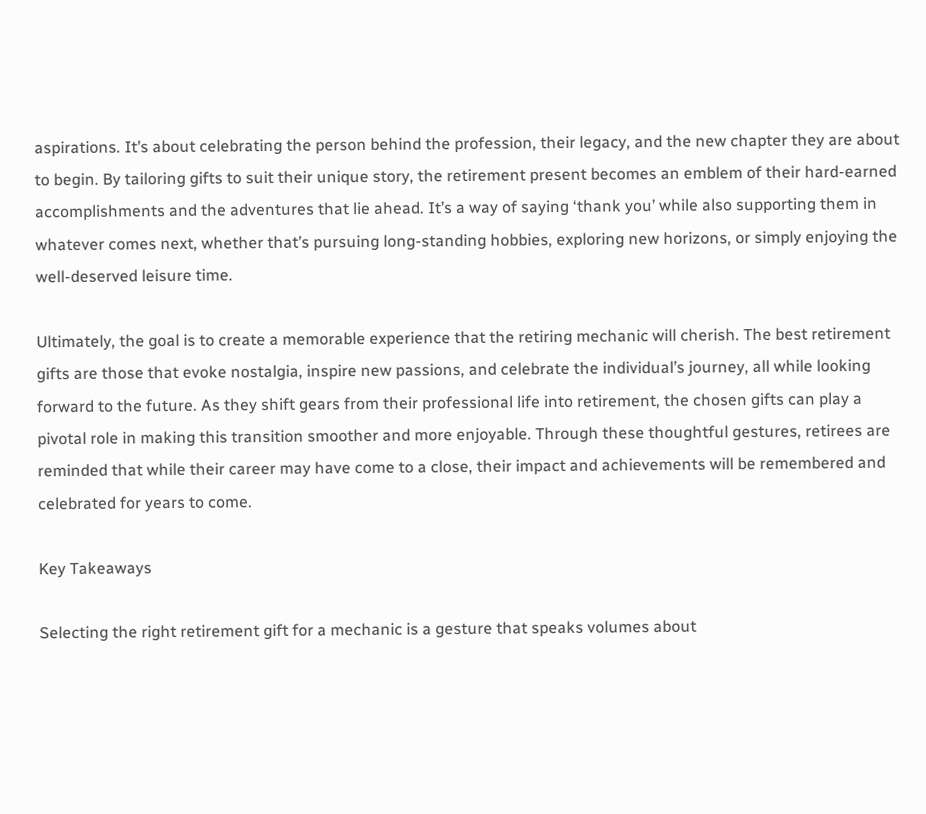aspirations. It’s about celebrating the person behind the profession, their legacy, and the new chapter they are about to begin. By tailoring gifts to suit their unique story, the retirement present becomes an emblem of their hard-earned accomplishments and the adventures that lie ahead. It’s a way of saying ‘thank you’ while also supporting them in whatever comes next, whether that’s pursuing long-standing hobbies, exploring new horizons, or simply enjoying the well-deserved leisure time.

Ultimately, the goal is to create a memorable experience that the retiring mechanic will cherish. The best retirement gifts are those that evoke nostalgia, inspire new passions, and celebrate the individual’s journey, all while looking forward to the future. As they shift gears from their professional life into retirement, the chosen gifts can play a pivotal role in making this transition smoother and more enjoyable. Through these thoughtful gestures, retirees are reminded that while their career may have come to a close, their impact and achievements will be remembered and celebrated for years to come.

Key Takeaways

Selecting the right retirement gift for a mechanic is a gesture that speaks volumes about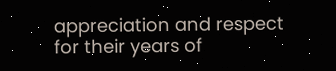appreciation and respect for their years of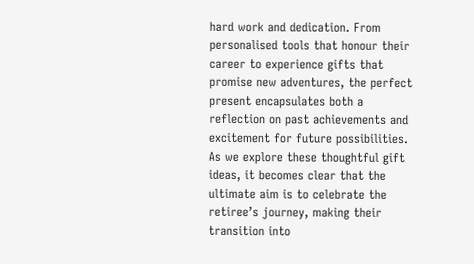hard work and dedication. From personalised tools that honour their career to experience gifts that promise new adventures, the perfect present encapsulates both a reflection on past achievements and excitement for future possibilities. As we explore these thoughtful gift ideas, it becomes clear that the ultimate aim is to celebrate the retiree’s journey, making their transition into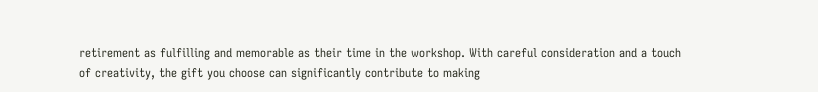retirement as fulfilling and memorable as their time in the workshop. With careful consideration and a touch of creativity, the gift you choose can significantly contribute to making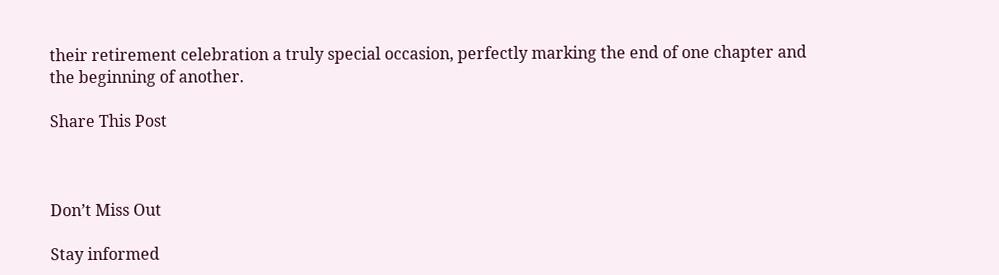their retirement celebration a truly special occasion, perfectly marking the end of one chapter and the beginning of another.

Share This Post



Don’t Miss Out

Stay informed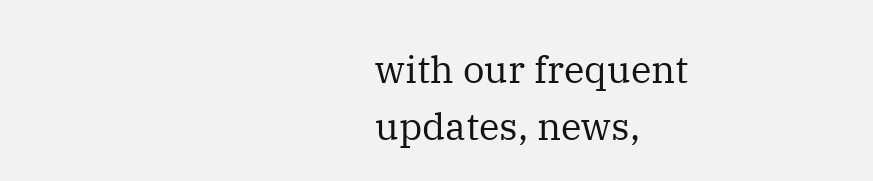with our frequent updates, news,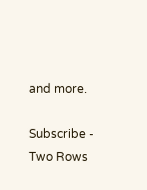and more.

Subscribe - Two Rows